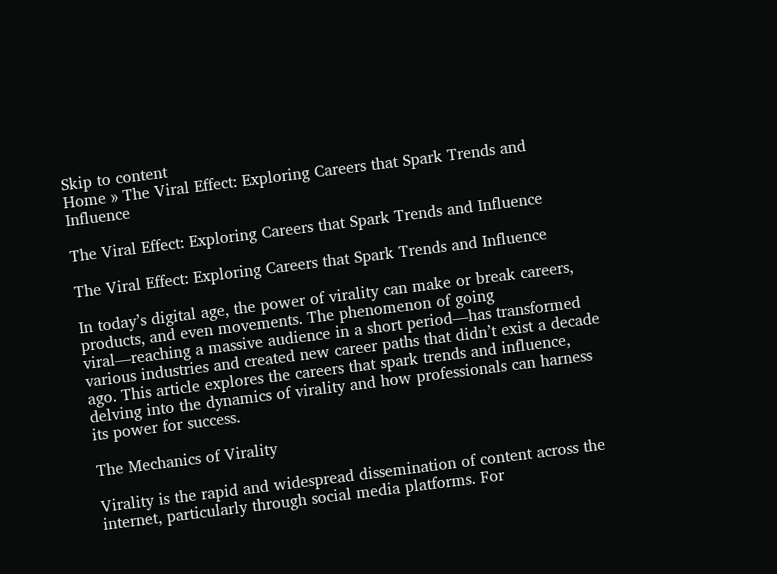Skip to content
Home » The Viral Effect: Exploring Careers that Spark Trends and Influence

The Viral Effect: Exploring Careers that Spark Trends and Influence

The Viral Effect: Exploring Careers that Spark Trends and Influence

In today’s digital age, the power of virality can make or break careers, products, and even movements. The phenomenon of going viral—reaching a massive audience in a short period—has transformed various industries and created new career paths that didn’t exist a decade ago. This article explores the careers that spark trends and influence, delving into the dynamics of virality and how professionals can harness its power for success.

The Mechanics of Virality

Virality is the rapid and widespread dissemination of content across the internet, particularly through social media platforms. For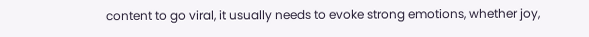content to go viral, it usually needs to evoke strong emotions, whether joy,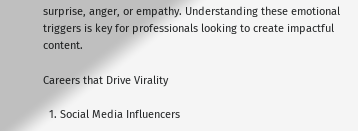surprise, anger, or empathy. Understanding these emotional triggers is key for professionals looking to create impactful content.

Careers that Drive Virality

  1. Social Media Influencers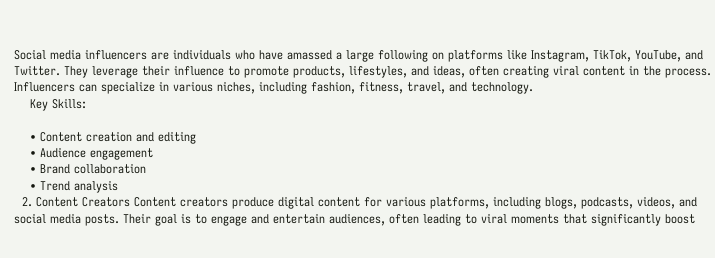Social media influencers are individuals who have amassed a large following on platforms like Instagram, TikTok, YouTube, and Twitter. They leverage their influence to promote products, lifestyles, and ideas, often creating viral content in the process. Influencers can specialize in various niches, including fashion, fitness, travel, and technology.
    Key Skills:

    • Content creation and editing
    • Audience engagement
    • Brand collaboration
    • Trend analysis
  2. Content Creators Content creators produce digital content for various platforms, including blogs, podcasts, videos, and social media posts. Their goal is to engage and entertain audiences, often leading to viral moments that significantly boost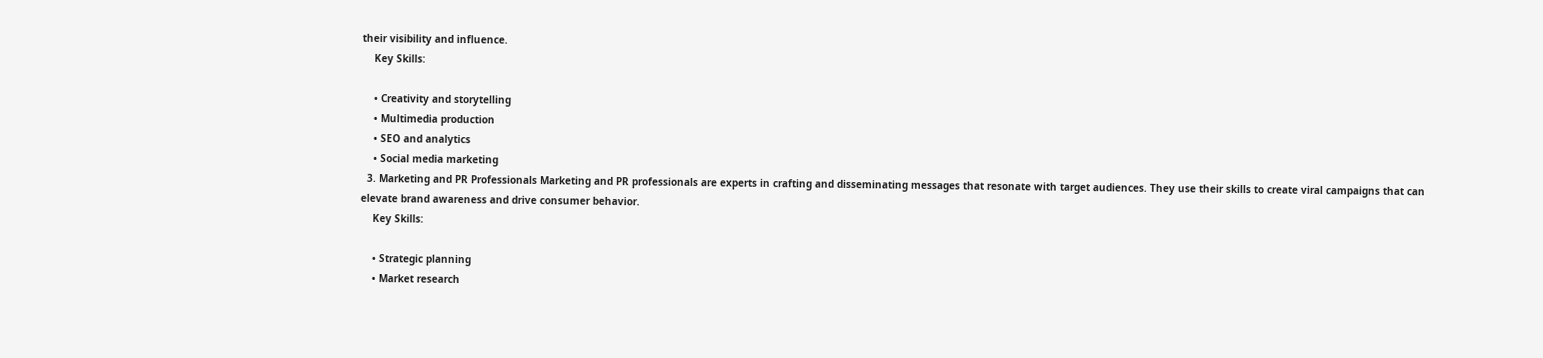their visibility and influence.
    Key Skills:

    • Creativity and storytelling
    • Multimedia production
    • SEO and analytics
    • Social media marketing
  3. Marketing and PR Professionals Marketing and PR professionals are experts in crafting and disseminating messages that resonate with target audiences. They use their skills to create viral campaigns that can elevate brand awareness and drive consumer behavior.
    Key Skills:

    • Strategic planning
    • Market research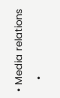• Media relations
    •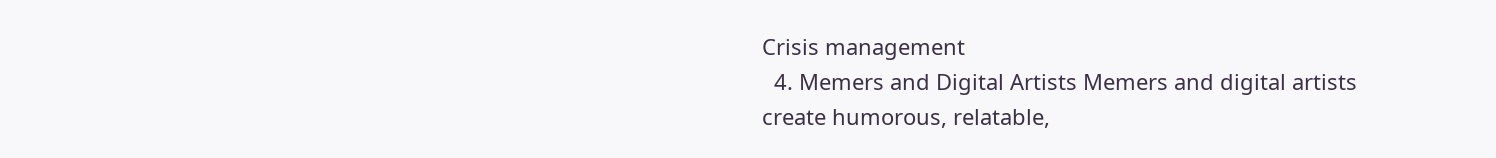Crisis management
  4. Memers and Digital Artists Memers and digital artists create humorous, relatable,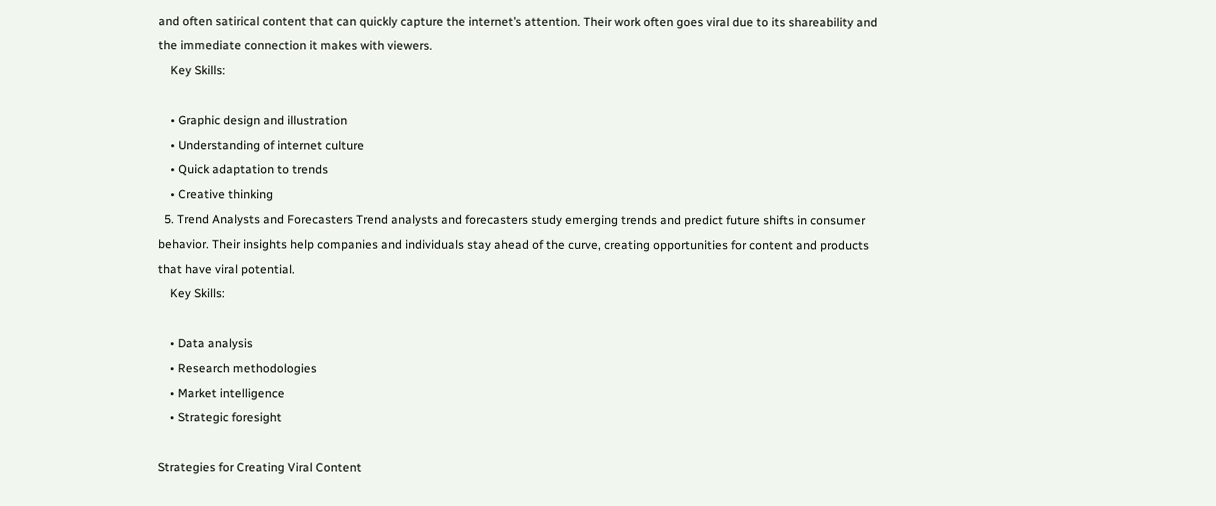and often satirical content that can quickly capture the internet’s attention. Their work often goes viral due to its shareability and the immediate connection it makes with viewers.
    Key Skills:

    • Graphic design and illustration
    • Understanding of internet culture
    • Quick adaptation to trends
    • Creative thinking
  5. Trend Analysts and Forecasters Trend analysts and forecasters study emerging trends and predict future shifts in consumer behavior. Their insights help companies and individuals stay ahead of the curve, creating opportunities for content and products that have viral potential.
    Key Skills:

    • Data analysis
    • Research methodologies
    • Market intelligence
    • Strategic foresight

Strategies for Creating Viral Content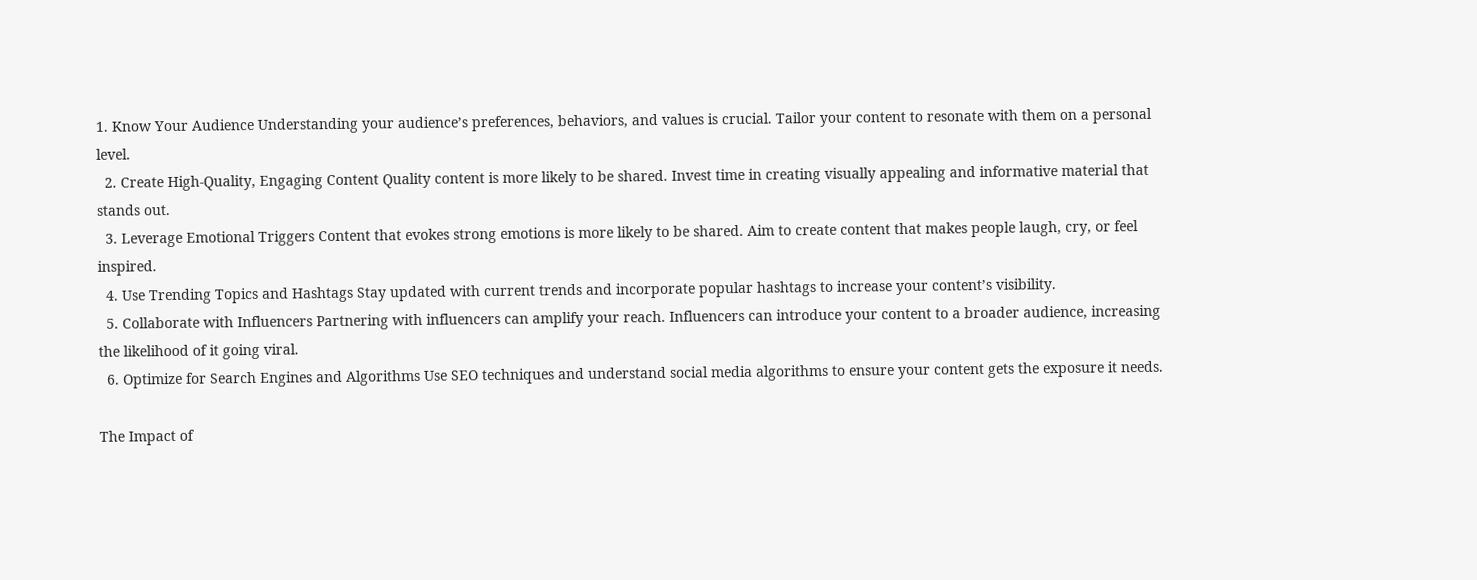1. Know Your Audience Understanding your audience’s preferences, behaviors, and values is crucial. Tailor your content to resonate with them on a personal level.
  2. Create High-Quality, Engaging Content Quality content is more likely to be shared. Invest time in creating visually appealing and informative material that stands out.
  3. Leverage Emotional Triggers Content that evokes strong emotions is more likely to be shared. Aim to create content that makes people laugh, cry, or feel inspired.
  4. Use Trending Topics and Hashtags Stay updated with current trends and incorporate popular hashtags to increase your content’s visibility.
  5. Collaborate with Influencers Partnering with influencers can amplify your reach. Influencers can introduce your content to a broader audience, increasing the likelihood of it going viral.
  6. Optimize for Search Engines and Algorithms Use SEO techniques and understand social media algorithms to ensure your content gets the exposure it needs.

The Impact of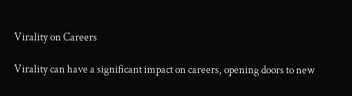Virality on Careers

Virality can have a significant impact on careers, opening doors to new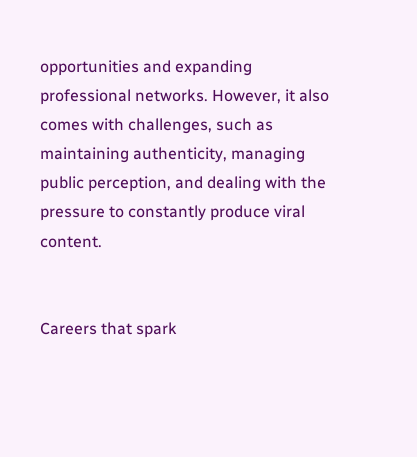opportunities and expanding professional networks. However, it also comes with challenges, such as maintaining authenticity, managing public perception, and dealing with the pressure to constantly produce viral content.


Careers that spark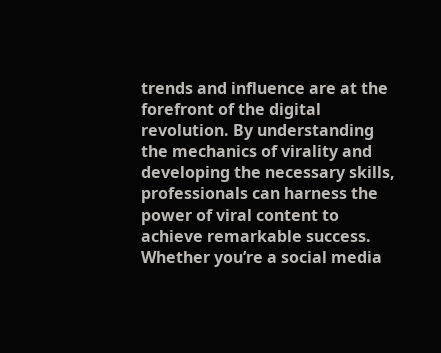trends and influence are at the forefront of the digital revolution. By understanding the mechanics of virality and developing the necessary skills, professionals can harness the power of viral content to achieve remarkable success. Whether you’re a social media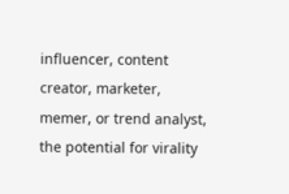influencer, content creator, marketer, memer, or trend analyst, the potential for virality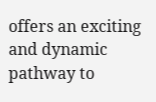offers an exciting and dynamic pathway to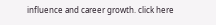influence and career growth. click here